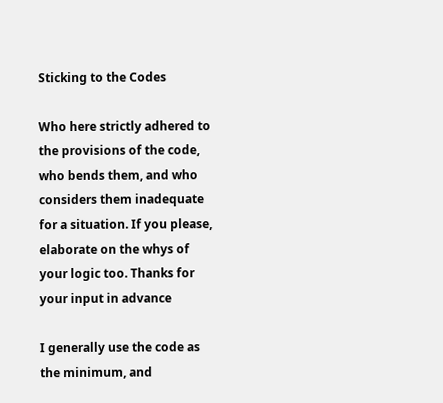Sticking to the Codes

Who here strictly adhered to the provisions of the code, who bends them, and who considers them inadequate for a situation. If you please, elaborate on the whys of your logic too. Thanks for your input in advance

I generally use the code as the minimum, and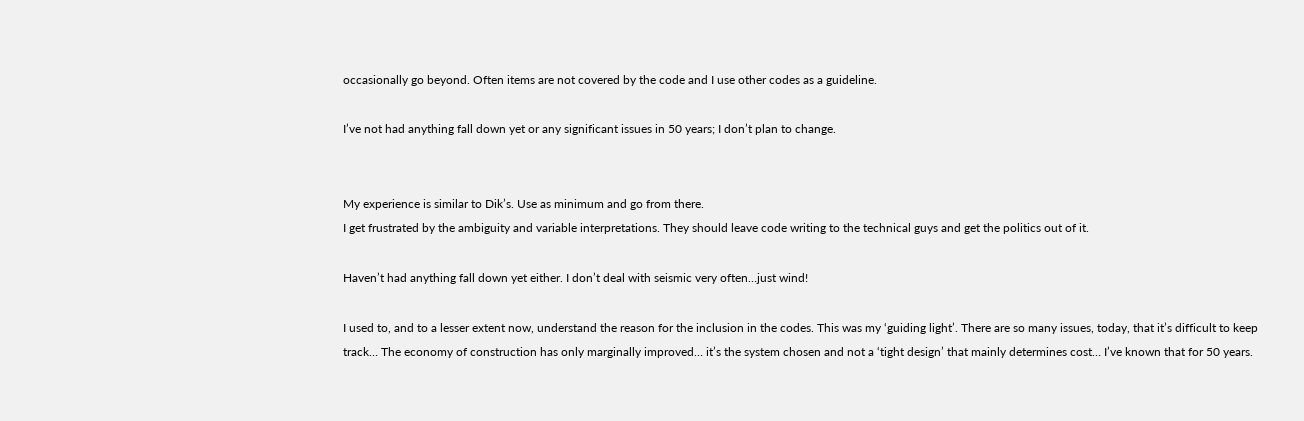occasionally go beyond. Often items are not covered by the code and I use other codes as a guideline.

I’ve not had anything fall down yet or any significant issues in 50 years; I don’t plan to change.


My experience is similar to Dik’s. Use as minimum and go from there.
I get frustrated by the ambiguity and variable interpretations. They should leave code writing to the technical guys and get the politics out of it.

Haven’t had anything fall down yet either. I don’t deal with seismic very often…just wind!

I used to, and to a lesser extent now, understand the reason for the inclusion in the codes. This was my ‘guiding light’. There are so many issues, today, that it’s difficult to keep track… The economy of construction has only marginally improved… it’s the system chosen and not a ‘tight design’ that mainly determines cost… I’ve known that for 50 years.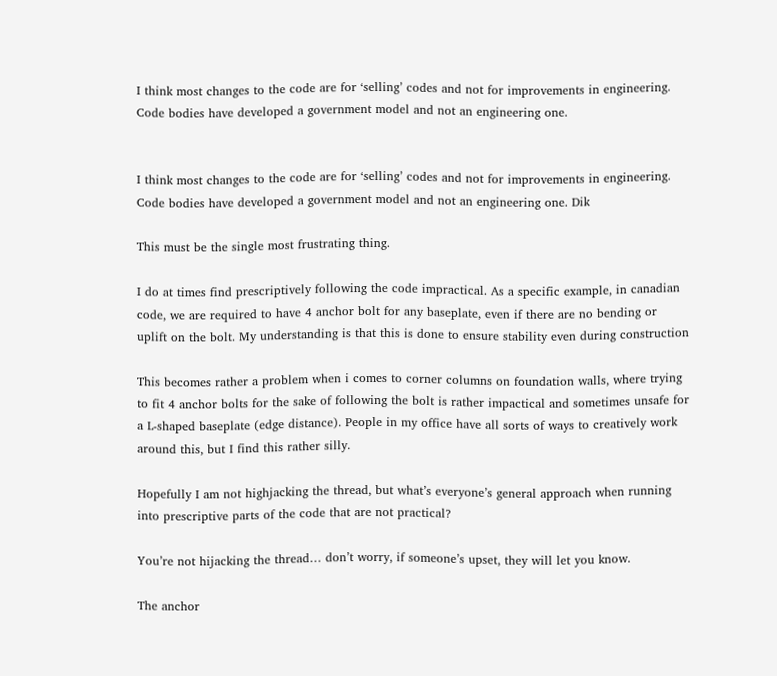I think most changes to the code are for ‘selling’ codes and not for improvements in engineering. Code bodies have developed a government model and not an engineering one.


I think most changes to the code are for ‘selling’ codes and not for improvements in engineering. Code bodies have developed a government model and not an engineering one. Dik

This must be the single most frustrating thing.

I do at times find prescriptively following the code impractical. As a specific example, in canadian code, we are required to have 4 anchor bolt for any baseplate, even if there are no bending or uplift on the bolt. My understanding is that this is done to ensure stability even during construction

This becomes rather a problem when i comes to corner columns on foundation walls, where trying to fit 4 anchor bolts for the sake of following the bolt is rather impactical and sometimes unsafe for a L-shaped baseplate (edge distance). People in my office have all sorts of ways to creatively work around this, but I find this rather silly.

Hopefully I am not highjacking the thread, but what’s everyone’s general approach when running into prescriptive parts of the code that are not practical?

You’re not hijacking the thread… don’t worry, if someone’s upset, they will let you know.

The anchor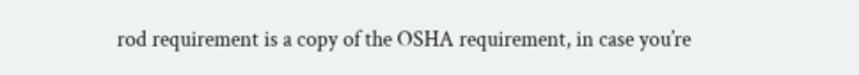rod requirement is a copy of the OSHA requirement, in case you’re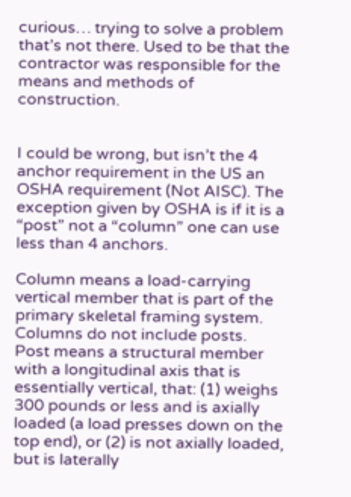curious… trying to solve a problem that’s not there. Used to be that the contractor was responsible for the means and methods of construction.


I could be wrong, but isn’t the 4 anchor requirement in the US an OSHA requirement (Not AISC). The exception given by OSHA is if it is a “post” not a “column” one can use less than 4 anchors.

Column means a load-carrying vertical member that is part of the primary skeletal framing system. Columns do not include posts.
Post means a structural member with a longitudinal axis that is essentially vertical, that: (1) weighs 300 pounds or less and is axially loaded (a load presses down on the top end), or (2) is not axially loaded, but is laterally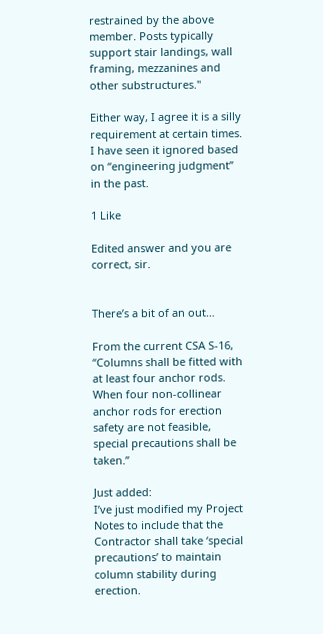restrained by the above member. Posts typically support stair landings, wall framing, mezzanines and other substructures."

Either way, I agree it is a silly requirement at certain times. I have seen it ignored based on “engineering judgment” in the past.

1 Like

Edited answer and you are correct, sir.


There’s a bit of an out…

From the current CSA S-16, “Columns shall be fitted with at least four anchor rods. When four non-collinear anchor rods for erection safety are not feasible, special precautions shall be taken.”

Just added:
I’ve just modified my Project Notes to include that the Contractor shall take ‘special precautions’ to maintain column stability during erection.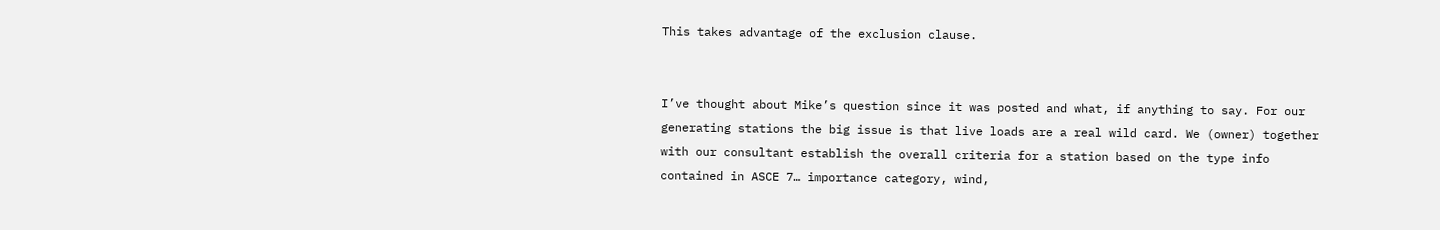This takes advantage of the exclusion clause.


I’ve thought about Mike’s question since it was posted and what, if anything to say. For our generating stations the big issue is that live loads are a real wild card. We (owner) together with our consultant establish the overall criteria for a station based on the type info contained in ASCE 7… importance category, wind,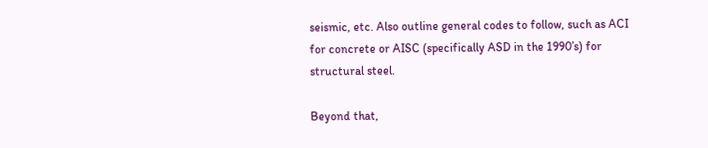seismic, etc. Also outline general codes to follow, such as ACI for concrete or AISC (specifically ASD in the 1990’s) for structural steel.

Beyond that,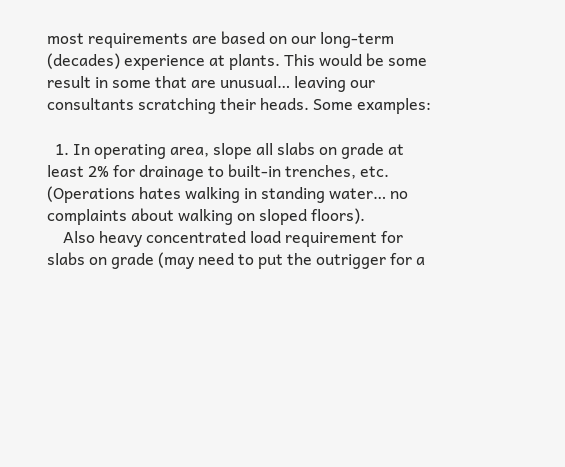most requirements are based on our long-term (decades) experience at plants. This would be some result in some that are unusual… leaving our consultants scratching their heads. Some examples:

  1. In operating area, slope all slabs on grade at least 2% for drainage to built-in trenches, etc. (Operations hates walking in standing water… no complaints about walking on sloped floors).
    Also heavy concentrated load requirement for slabs on grade (may need to put the outrigger for a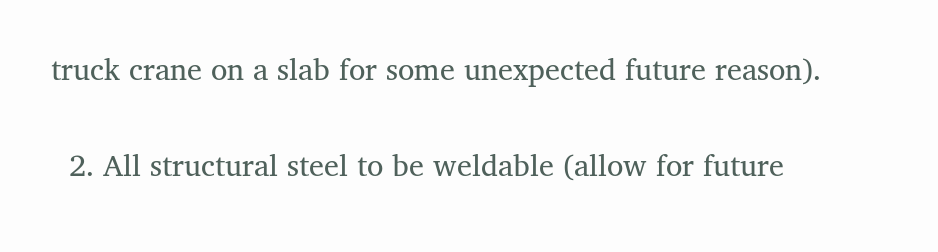truck crane on a slab for some unexpected future reason).

  2. All structural steel to be weldable (allow for future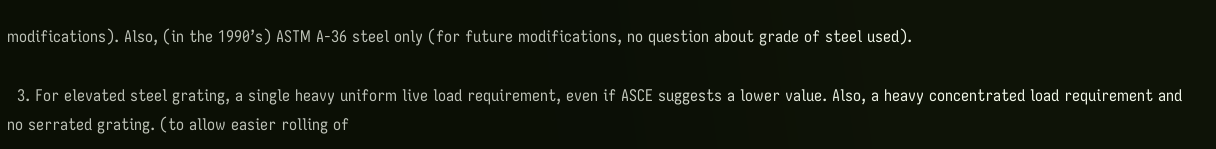modifications). Also, (in the 1990’s) ASTM A-36 steel only (for future modifications, no question about grade of steel used).

  3. For elevated steel grating, a single heavy uniform live load requirement, even if ASCE suggests a lower value. Also, a heavy concentrated load requirement and no serrated grating. (to allow easier rolling of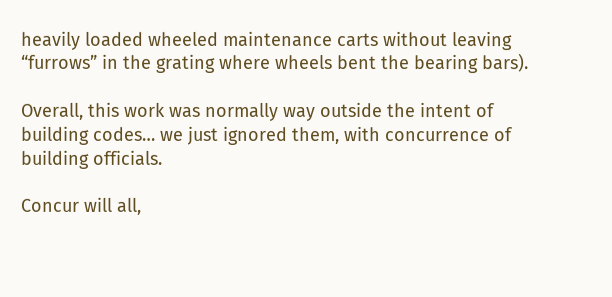heavily loaded wheeled maintenance carts without leaving “furrows” in the grating where wheels bent the bearing bars).

Overall, this work was normally way outside the intent of building codes… we just ignored them, with concurrence of building officials.

Concur will all,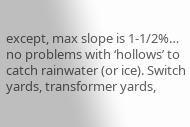except, max slope is 1-1/2%… no problems with ‘hollows’ to catch rainwater (or ice). Switch yards, transformer yards,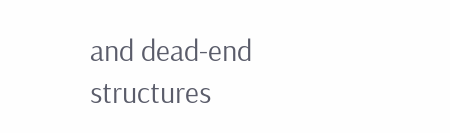and dead-end structures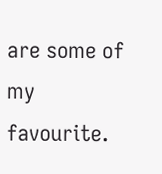are some of my favourite.